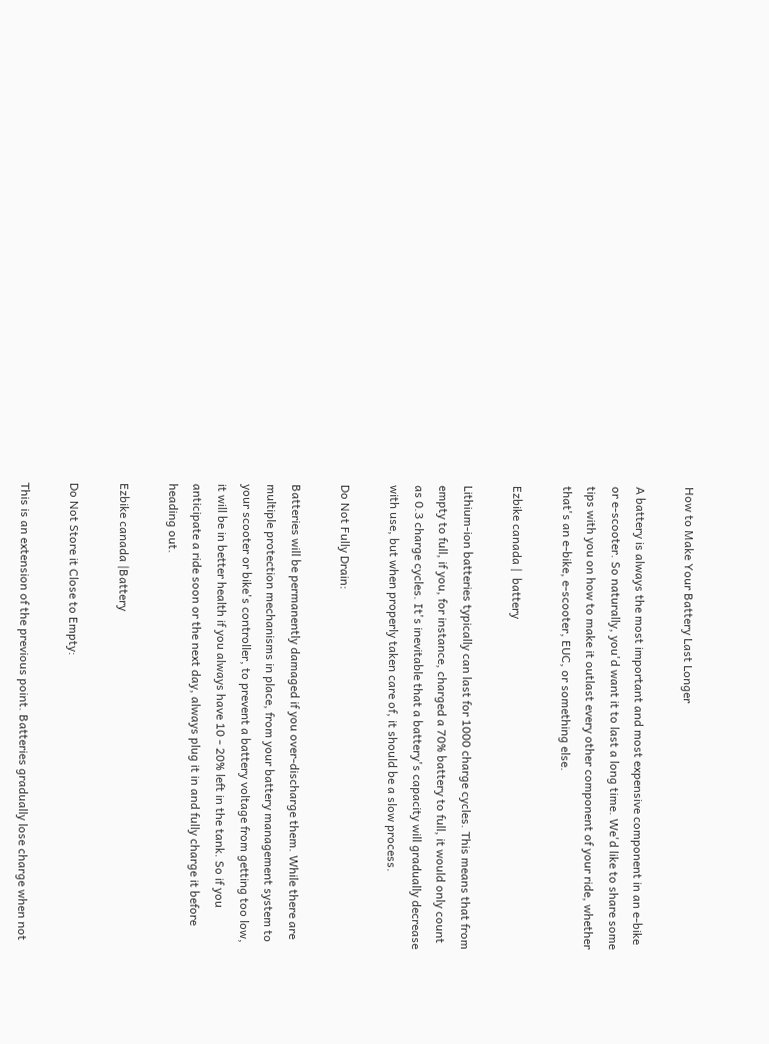How to Make Your Battery Last Longer

A battery is always the most important and most expensive component in an e-bike or e-scooter. So naturally, you'd want it to last a long time. We'd like to share some tips with you on how to make it outlast every other component of your ride, whether that's an e-bike, e-scooter, EUC, or something else.

Ezbike canada |  battery

Lithium-ion batteries typically can last for 1000 charge cycles. This means that from empty to full, if you, for instance, charged a 70% battery to full, it would only count as 0.3 charge cycles. It's inevitable that a battery's capacity will gradually decrease with use, but when properly taken care of, it should be a slow process.

Do Not Fully Drain:

Batteries will be permanently damaged if you over-discharge them. While there are multiple protection mechanisms in place, from your battery management system to your scooter or bike's controller, to prevent a battery voltage from getting too low, it will be in better health if you always have 10 - 20% left in the tank. So if you anticipate a ride soon or the next day, always plug it in and fully charge it before heading out.

Ezbike canada |Battery

Do Not Store it Close to Empty:

This is an extension of the previous point. Batteries gradually lose charge when not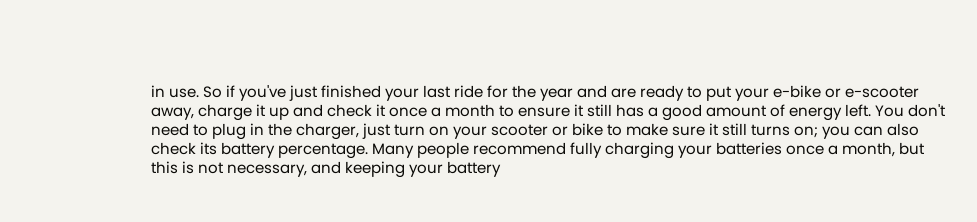in use. So if you've just finished your last ride for the year and are ready to put your e-bike or e-scooter away, charge it up and check it once a month to ensure it still has a good amount of energy left. You don't need to plug in the charger, just turn on your scooter or bike to make sure it still turns on; you can also check its battery percentage. Many people recommend fully charging your batteries once a month, but this is not necessary, and keeping your battery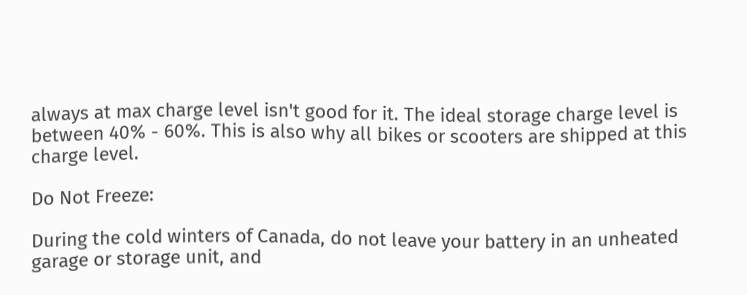always at max charge level isn't good for it. The ideal storage charge level is between 40% - 60%. This is also why all bikes or scooters are shipped at this charge level.

Do Not Freeze:

During the cold winters of Canada, do not leave your battery in an unheated garage or storage unit, and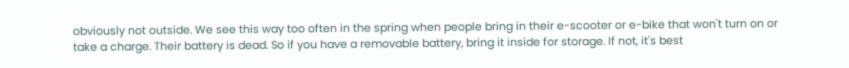obviously not outside. We see this way too often in the spring when people bring in their e-scooter or e-bike that won't turn on or take a charge. Their battery is dead. So if you have a removable battery, bring it inside for storage. If not, it's best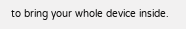to bring your whole device inside.